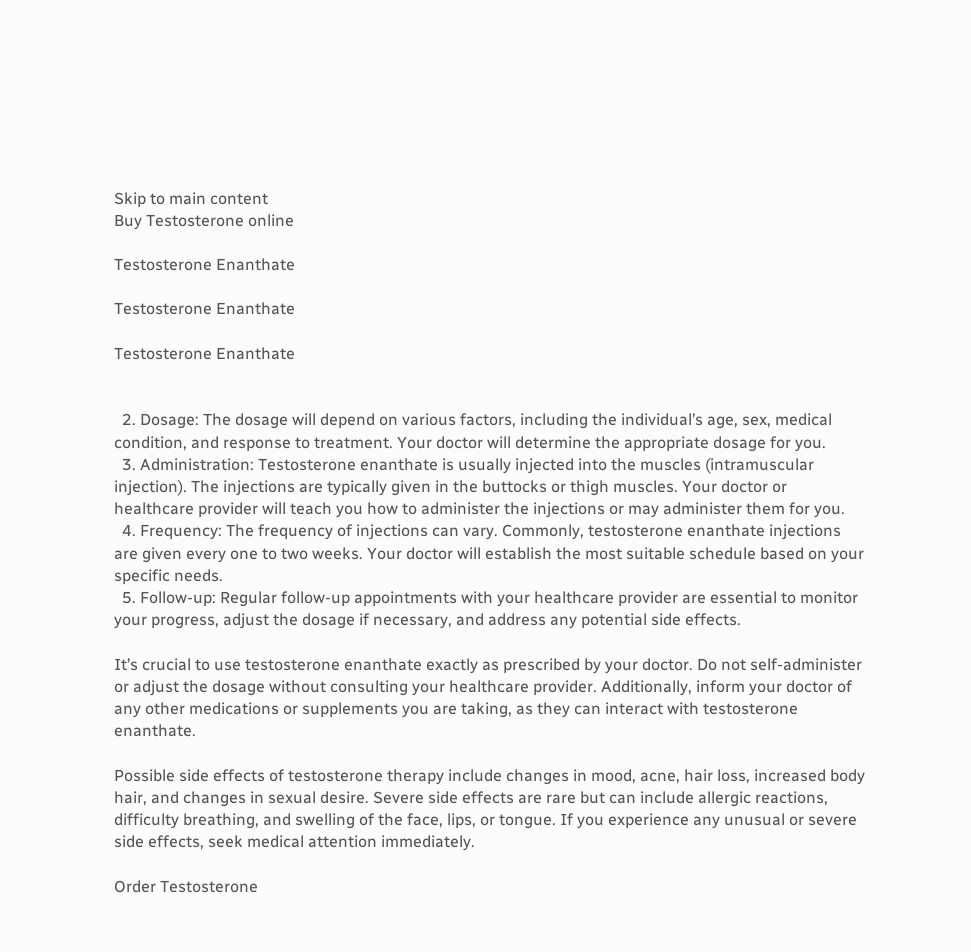Skip to main content
Buy Testosterone online

Testosterone Enanthate

Testosterone Enanthate

Testosterone Enanthate


  2. Dosage: The dosage will depend on various factors, including the individual’s age, sex, medical condition, and response to treatment. Your doctor will determine the appropriate dosage for you.
  3. Administration: Testosterone enanthate is usually injected into the muscles (intramuscular injection). The injections are typically given in the buttocks or thigh muscles. Your doctor or healthcare provider will teach you how to administer the injections or may administer them for you.
  4. Frequency: The frequency of injections can vary. Commonly, testosterone enanthate injections are given every one to two weeks. Your doctor will establish the most suitable schedule based on your specific needs.
  5. Follow-up: Regular follow-up appointments with your healthcare provider are essential to monitor your progress, adjust the dosage if necessary, and address any potential side effects.

It’s crucial to use testosterone enanthate exactly as prescribed by your doctor. Do not self-administer or adjust the dosage without consulting your healthcare provider. Additionally, inform your doctor of any other medications or supplements you are taking, as they can interact with testosterone enanthate.

Possible side effects of testosterone therapy include changes in mood, acne, hair loss, increased body hair, and changes in sexual desire. Severe side effects are rare but can include allergic reactions, difficulty breathing, and swelling of the face, lips, or tongue. If you experience any unusual or severe side effects, seek medical attention immediately.

Order Testosterone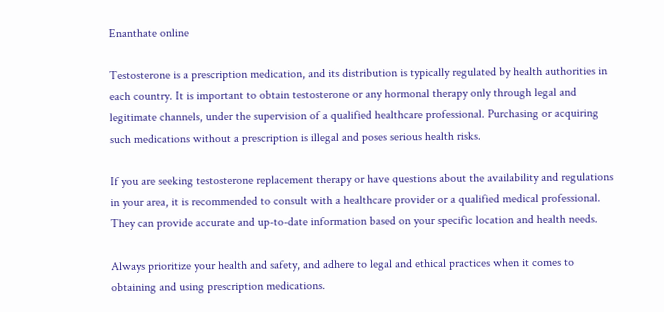Enanthate online

Testosterone is a prescription medication, and its distribution is typically regulated by health authorities in each country. It is important to obtain testosterone or any hormonal therapy only through legal and legitimate channels, under the supervision of a qualified healthcare professional. Purchasing or acquiring such medications without a prescription is illegal and poses serious health risks.

If you are seeking testosterone replacement therapy or have questions about the availability and regulations in your area, it is recommended to consult with a healthcare provider or a qualified medical professional. They can provide accurate and up-to-date information based on your specific location and health needs.

Always prioritize your health and safety, and adhere to legal and ethical practices when it comes to obtaining and using prescription medications.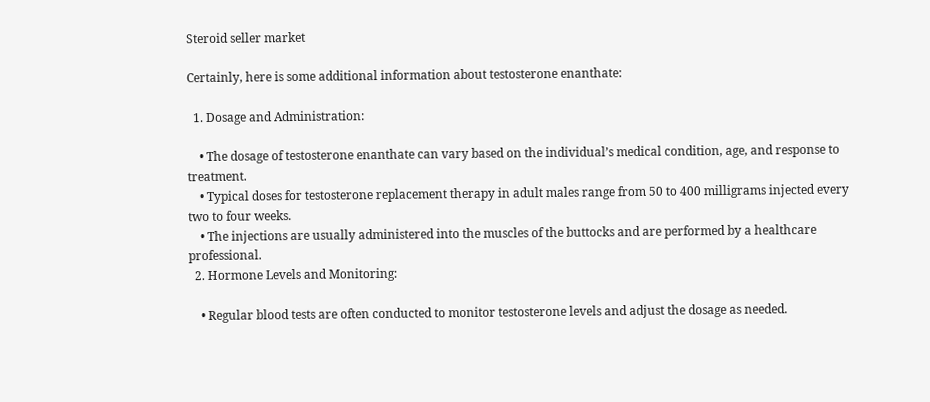Steroid seller market

Certainly, here is some additional information about testosterone enanthate:

  1. Dosage and Administration:

    • The dosage of testosterone enanthate can vary based on the individual’s medical condition, age, and response to treatment.
    • Typical doses for testosterone replacement therapy in adult males range from 50 to 400 milligrams injected every two to four weeks.
    • The injections are usually administered into the muscles of the buttocks and are performed by a healthcare professional.
  2. Hormone Levels and Monitoring:

    • Regular blood tests are often conducted to monitor testosterone levels and adjust the dosage as needed.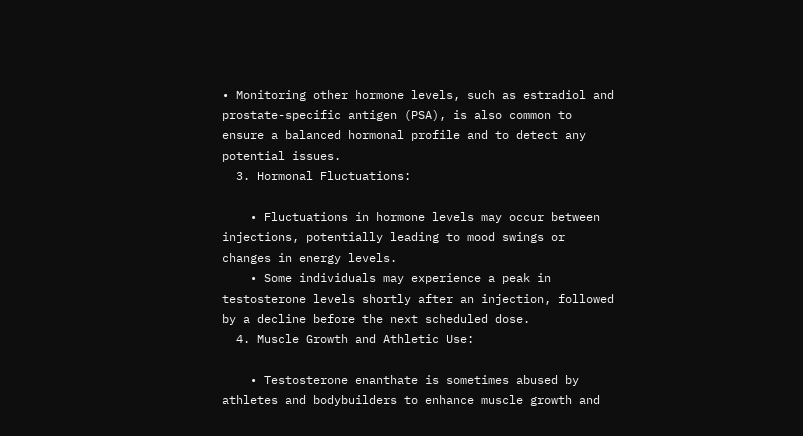• Monitoring other hormone levels, such as estradiol and prostate-specific antigen (PSA), is also common to ensure a balanced hormonal profile and to detect any potential issues.
  3. Hormonal Fluctuations:

    • Fluctuations in hormone levels may occur between injections, potentially leading to mood swings or changes in energy levels.
    • Some individuals may experience a peak in testosterone levels shortly after an injection, followed by a decline before the next scheduled dose.
  4. Muscle Growth and Athletic Use:

    • Testosterone enanthate is sometimes abused by athletes and bodybuilders to enhance muscle growth and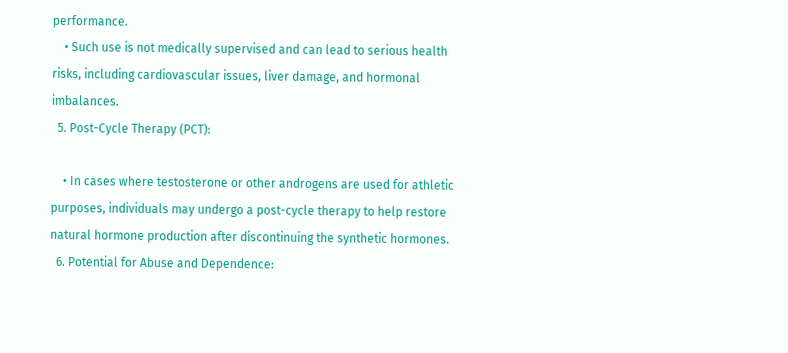performance.
    • Such use is not medically supervised and can lead to serious health risks, including cardiovascular issues, liver damage, and hormonal imbalances.
  5. Post-Cycle Therapy (PCT):

    • In cases where testosterone or other androgens are used for athletic purposes, individuals may undergo a post-cycle therapy to help restore natural hormone production after discontinuing the synthetic hormones.
  6. Potential for Abuse and Dependence: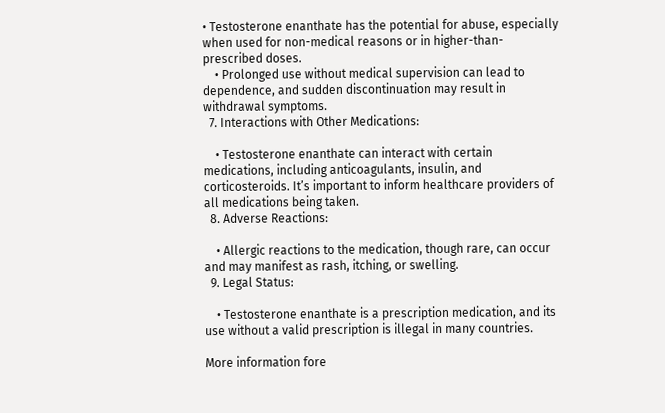• Testosterone enanthate has the potential for abuse, especially when used for non-medical reasons or in higher-than-prescribed doses.
    • Prolonged use without medical supervision can lead to dependence, and sudden discontinuation may result in withdrawal symptoms.
  7. Interactions with Other Medications:

    • Testosterone enanthate can interact with certain medications, including anticoagulants, insulin, and corticosteroids. It’s important to inform healthcare providers of all medications being taken.
  8. Adverse Reactions:

    • Allergic reactions to the medication, though rare, can occur and may manifest as rash, itching, or swelling.
  9. Legal Status:

    • Testosterone enanthate is a prescription medication, and its use without a valid prescription is illegal in many countries.

More information fore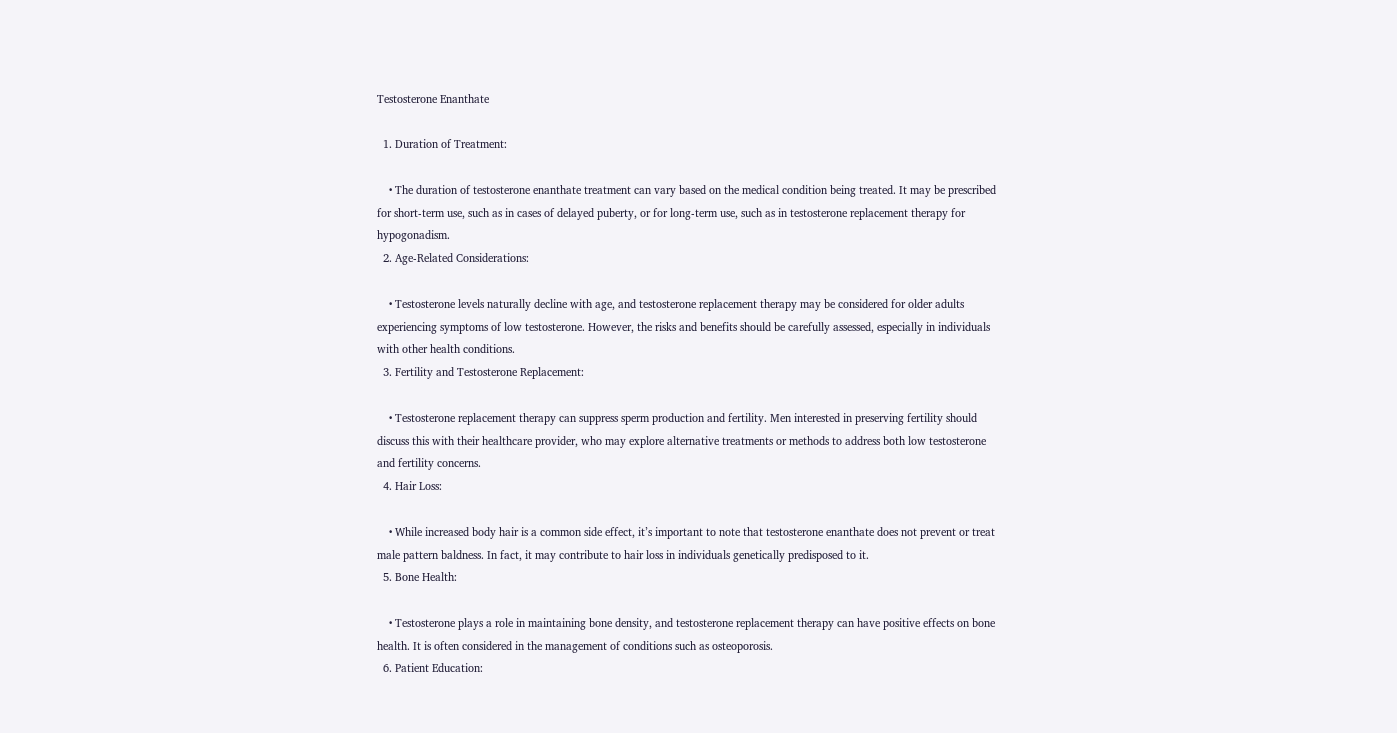Testosterone Enanthate

  1. Duration of Treatment:

    • The duration of testosterone enanthate treatment can vary based on the medical condition being treated. It may be prescribed for short-term use, such as in cases of delayed puberty, or for long-term use, such as in testosterone replacement therapy for hypogonadism.
  2. Age-Related Considerations:

    • Testosterone levels naturally decline with age, and testosterone replacement therapy may be considered for older adults experiencing symptoms of low testosterone. However, the risks and benefits should be carefully assessed, especially in individuals with other health conditions.
  3. Fertility and Testosterone Replacement:

    • Testosterone replacement therapy can suppress sperm production and fertility. Men interested in preserving fertility should discuss this with their healthcare provider, who may explore alternative treatments or methods to address both low testosterone and fertility concerns.
  4. Hair Loss:

    • While increased body hair is a common side effect, it’s important to note that testosterone enanthate does not prevent or treat male pattern baldness. In fact, it may contribute to hair loss in individuals genetically predisposed to it.
  5. Bone Health:

    • Testosterone plays a role in maintaining bone density, and testosterone replacement therapy can have positive effects on bone health. It is often considered in the management of conditions such as osteoporosis.
  6. Patient Education: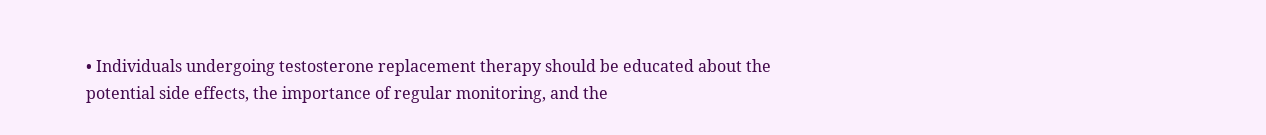• Individuals undergoing testosterone replacement therapy should be educated about the potential side effects, the importance of regular monitoring, and the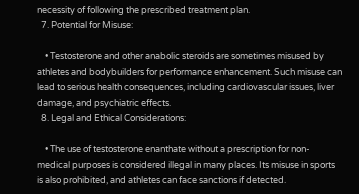necessity of following the prescribed treatment plan.
  7. Potential for Misuse:

    • Testosterone and other anabolic steroids are sometimes misused by athletes and bodybuilders for performance enhancement. Such misuse can lead to serious health consequences, including cardiovascular issues, liver damage, and psychiatric effects.
  8. Legal and Ethical Considerations:

    • The use of testosterone enanthate without a prescription for non-medical purposes is considered illegal in many places. Its misuse in sports is also prohibited, and athletes can face sanctions if detected.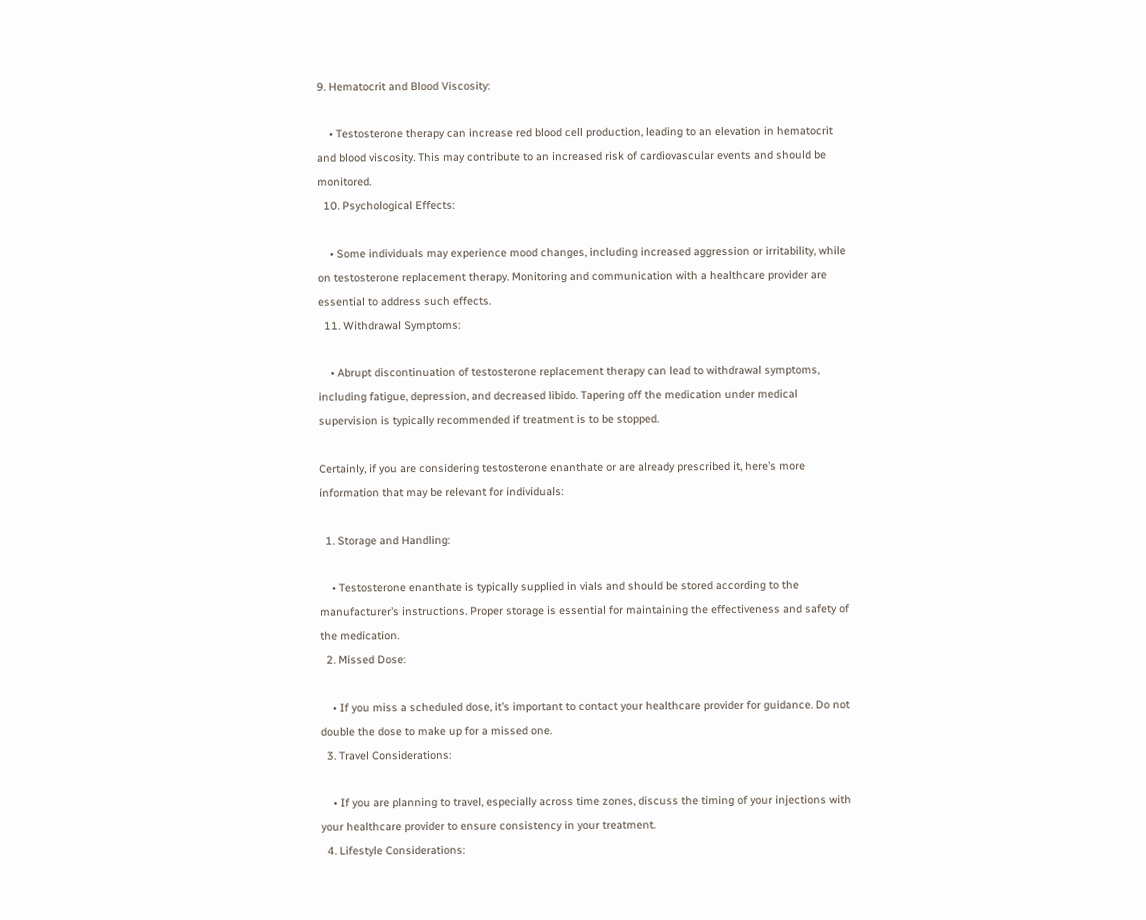9. Hematocrit and Blood Viscosity:

    • Testosterone therapy can increase red blood cell production, leading to an elevation in hematocrit and blood viscosity. This may contribute to an increased risk of cardiovascular events and should be monitored.
  10. Psychological Effects:

    • Some individuals may experience mood changes, including increased aggression or irritability, while on testosterone replacement therapy. Monitoring and communication with a healthcare provider are essential to address such effects.
  11. Withdrawal Symptoms:

    • Abrupt discontinuation of testosterone replacement therapy can lead to withdrawal symptoms, including fatigue, depression, and decreased libido. Tapering off the medication under medical supervision is typically recommended if treatment is to be stopped.

Certainly, if you are considering testosterone enanthate or are already prescribed it, here’s more information that may be relevant for individuals:

  1. Storage and Handling:

    • Testosterone enanthate is typically supplied in vials and should be stored according to the manufacturer’s instructions. Proper storage is essential for maintaining the effectiveness and safety of the medication.
  2. Missed Dose:

    • If you miss a scheduled dose, it’s important to contact your healthcare provider for guidance. Do not double the dose to make up for a missed one.
  3. Travel Considerations:

    • If you are planning to travel, especially across time zones, discuss the timing of your injections with your healthcare provider to ensure consistency in your treatment.
  4. Lifestyle Considerations: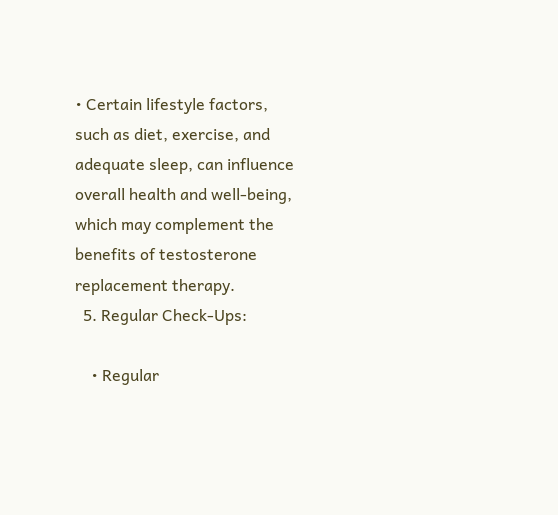• Certain lifestyle factors, such as diet, exercise, and adequate sleep, can influence overall health and well-being, which may complement the benefits of testosterone replacement therapy.
  5. Regular Check-Ups:

    • Regular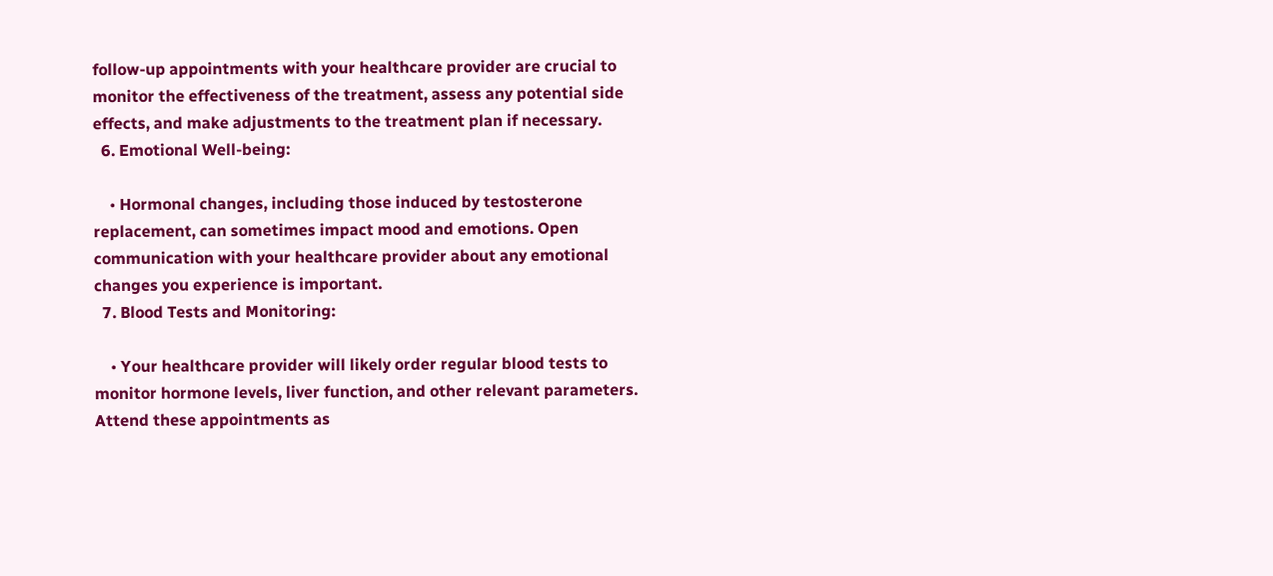follow-up appointments with your healthcare provider are crucial to monitor the effectiveness of the treatment, assess any potential side effects, and make adjustments to the treatment plan if necessary.
  6. Emotional Well-being:

    • Hormonal changes, including those induced by testosterone replacement, can sometimes impact mood and emotions. Open communication with your healthcare provider about any emotional changes you experience is important.
  7. Blood Tests and Monitoring:

    • Your healthcare provider will likely order regular blood tests to monitor hormone levels, liver function, and other relevant parameters. Attend these appointments as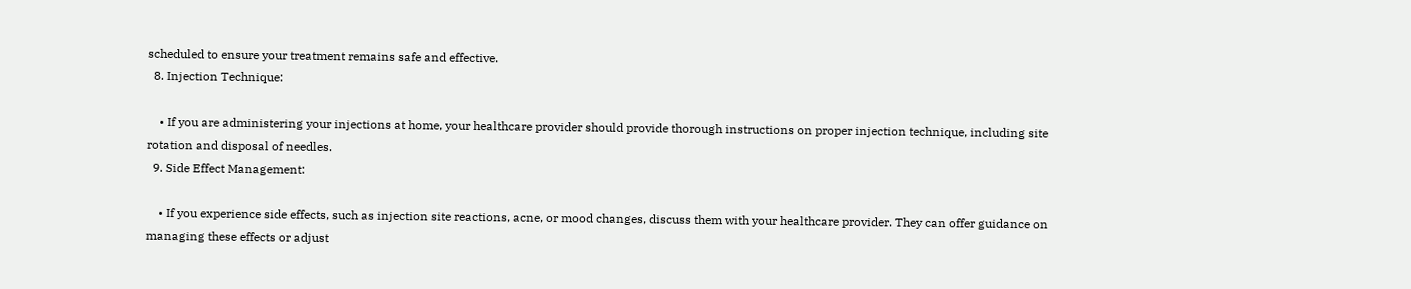scheduled to ensure your treatment remains safe and effective.
  8. Injection Technique:

    • If you are administering your injections at home, your healthcare provider should provide thorough instructions on proper injection technique, including site rotation and disposal of needles.
  9. Side Effect Management:

    • If you experience side effects, such as injection site reactions, acne, or mood changes, discuss them with your healthcare provider. They can offer guidance on managing these effects or adjust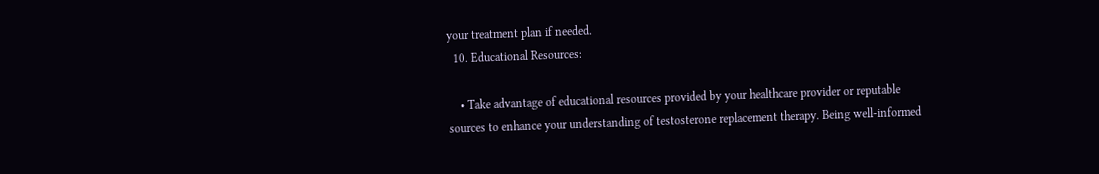your treatment plan if needed.
  10. Educational Resources:

    • Take advantage of educational resources provided by your healthcare provider or reputable sources to enhance your understanding of testosterone replacement therapy. Being well-informed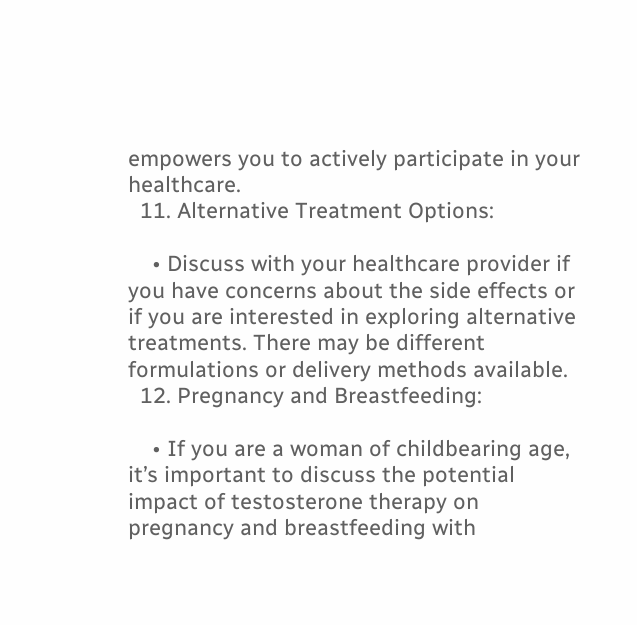empowers you to actively participate in your healthcare.
  11. Alternative Treatment Options:

    • Discuss with your healthcare provider if you have concerns about the side effects or if you are interested in exploring alternative treatments. There may be different formulations or delivery methods available.
  12. Pregnancy and Breastfeeding:

    • If you are a woman of childbearing age, it’s important to discuss the potential impact of testosterone therapy on pregnancy and breastfeeding with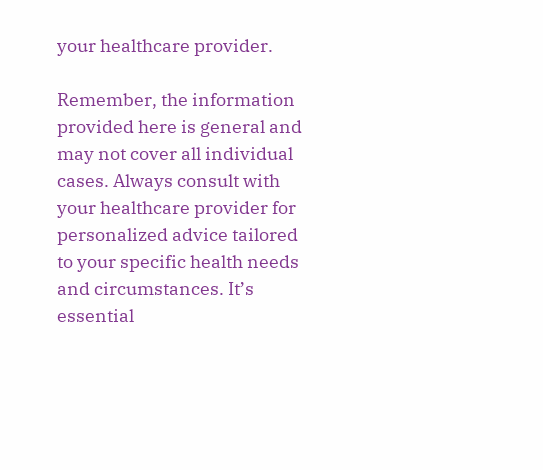your healthcare provider.

Remember, the information provided here is general and may not cover all individual cases. Always consult with your healthcare provider for personalized advice tailored to your specific health needs and circumstances. It’s essential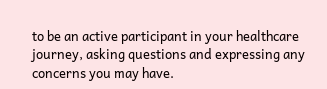to be an active participant in your healthcare journey, asking questions and expressing any concerns you may have.